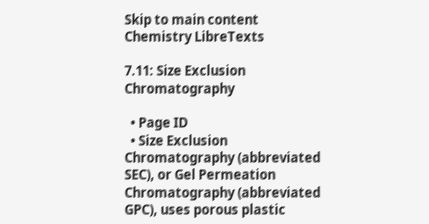Skip to main content
Chemistry LibreTexts

7.11: Size Exclusion Chromatography

  • Page ID
  • Size Exclusion Chromatography (abbreviated SEC), or Gel Permeation Chromatography (abbreviated GPC), uses porous plastic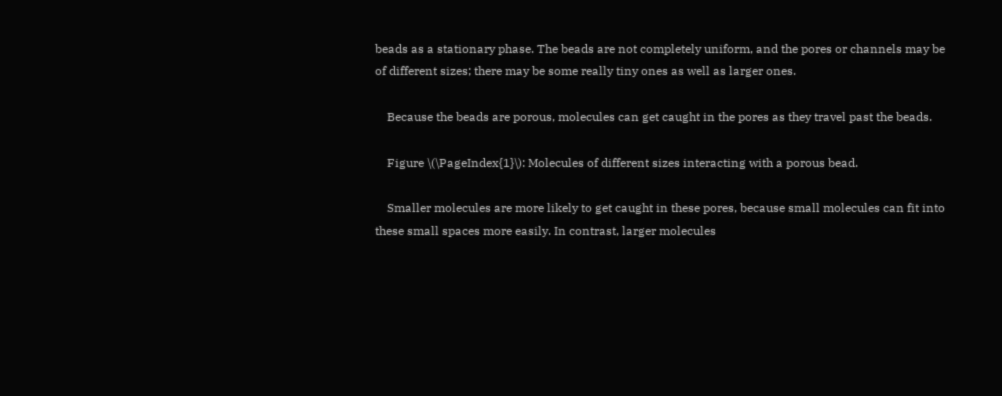beads as a stationary phase. The beads are not completely uniform, and the pores or channels may be of different sizes; there may be some really tiny ones as well as larger ones.

    Because the beads are porous, molecules can get caught in the pores as they travel past the beads.

    Figure \(\PageIndex{1}\): Molecules of different sizes interacting with a porous bead.

    Smaller molecules are more likely to get caught in these pores, because small molecules can fit into these small spaces more easily. In contrast, larger molecules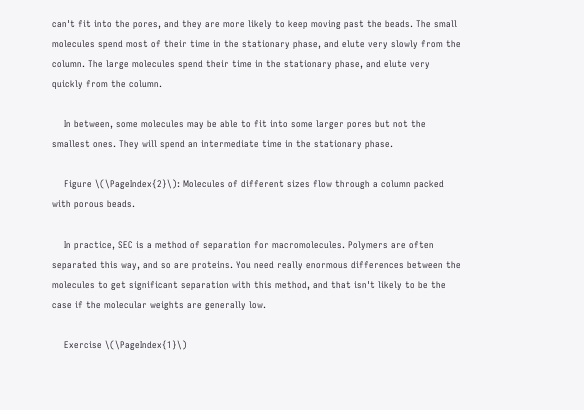can't fit into the pores, and they are more likely to keep moving past the beads. The small molecules spend most of their time in the stationary phase, and elute very slowly from the column. The large molecules spend their time in the stationary phase, and elute very quickly from the column.

    In between, some molecules may be able to fit into some larger pores but not the smallest ones. They will spend an intermediate time in the stationary phase.

    Figure \(\PageIndex{2}\): Molecules of different sizes flow through a column packed with porous beads.

    In practice, SEC is a method of separation for macromolecules. Polymers are often separated this way, and so are proteins. You need really enormous differences between the molecules to get significant separation with this method, and that isn't likely to be the case if the molecular weights are generally low.

    Exercise \(\PageIndex{1}\)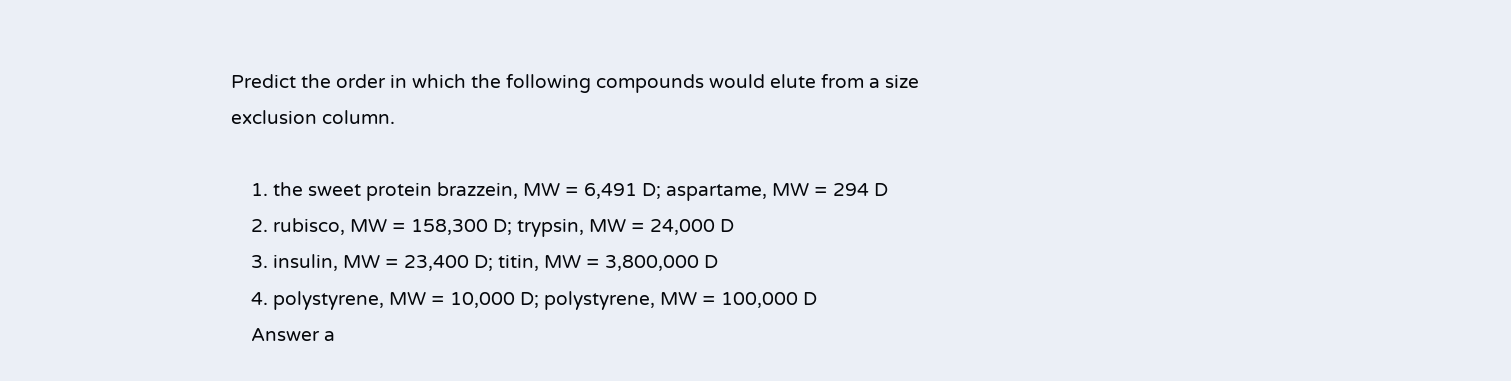Predict the order in which the following compounds would elute from a size exclusion column.

    1. the sweet protein brazzein, MW = 6,491 D; aspartame, MW = 294 D
    2. rubisco, MW = 158,300 D; trypsin, MW = 24,000 D
    3. insulin, MW = 23,400 D; titin, MW = 3,800,000 D
    4. polystyrene, MW = 10,000 D; polystyrene, MW = 100,000 D
    Answer a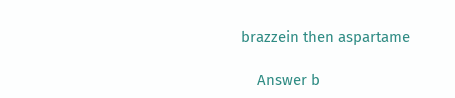brazzein then aspartame

    Answer b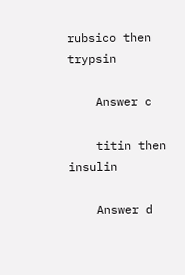rubsico then trypsin

    Answer c

    titin then insulin

    Answer d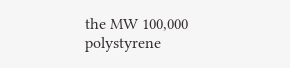the MW 100,000 polystyrene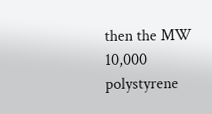then the MW 10,000 polystyrene